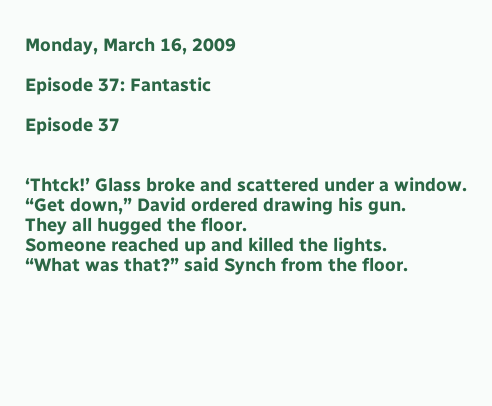Monday, March 16, 2009

Episode 37: Fantastic

Episode 37


‘Thtck!’ Glass broke and scattered under a window.
“Get down,” David ordered drawing his gun.
They all hugged the floor.
Someone reached up and killed the lights.
“What was that?” said Synch from the floor.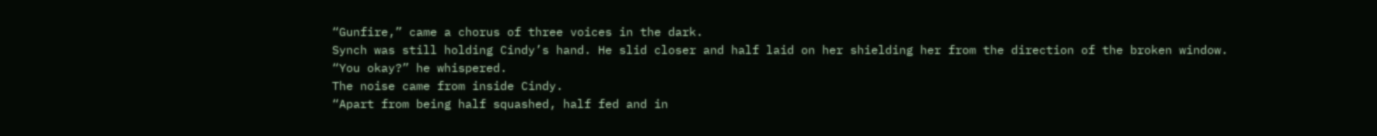“Gunfire,” came a chorus of three voices in the dark.
Synch was still holding Cindy’s hand. He slid closer and half laid on her shielding her from the direction of the broken window.
“You okay?” he whispered.
The noise came from inside Cindy.
“Apart from being half squashed, half fed and in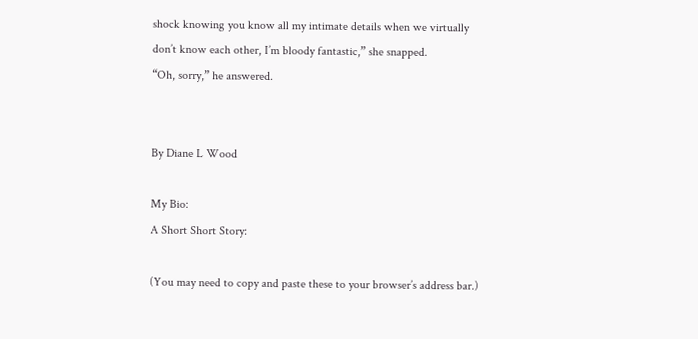shock knowing you know all my intimate details when we virtually don’t know each other, I’m bloody fantastic,” she snapped.
“Oh, sorry,” he answered.


By Diane L Wood

My Bio:
A Short Short Story:

(You may need to copy and paste these to your browser’s address bar.)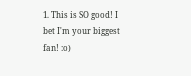1. This is SO good! I bet I'm your biggest fan! :o)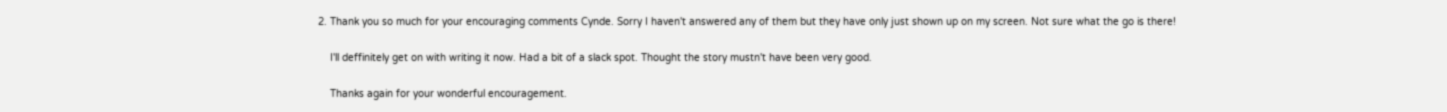2. Thank you so much for your encouraging comments Cynde. Sorry I haven't answered any of them but they have only just shown up on my screen. Not sure what the go is there!

    I'll deffinitely get on with writing it now. Had a bit of a slack spot. Thought the story mustn't have been very good.

    Thanks again for your wonderful encouragement.